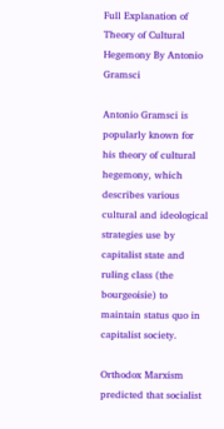Full Explanation of Theory of Cultural Hegemony By Antonio Gramsci

Antonio Gramsci is popularly known for his theory of cultural hegemony, which describes various cultural and ideological strategies use by capitalist state and ruling class (the bourgeoisie) to maintain status quo in capitalist society.

Orthodox Marxism predicted that socialist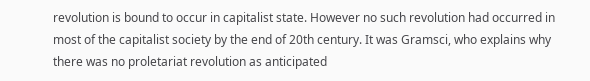revolution is bound to occur in capitalist state. However no such revolution had occurred in most of the capitalist society by the end of 20th century. It was Gramsci, who explains why there was no proletariat revolution as anticipated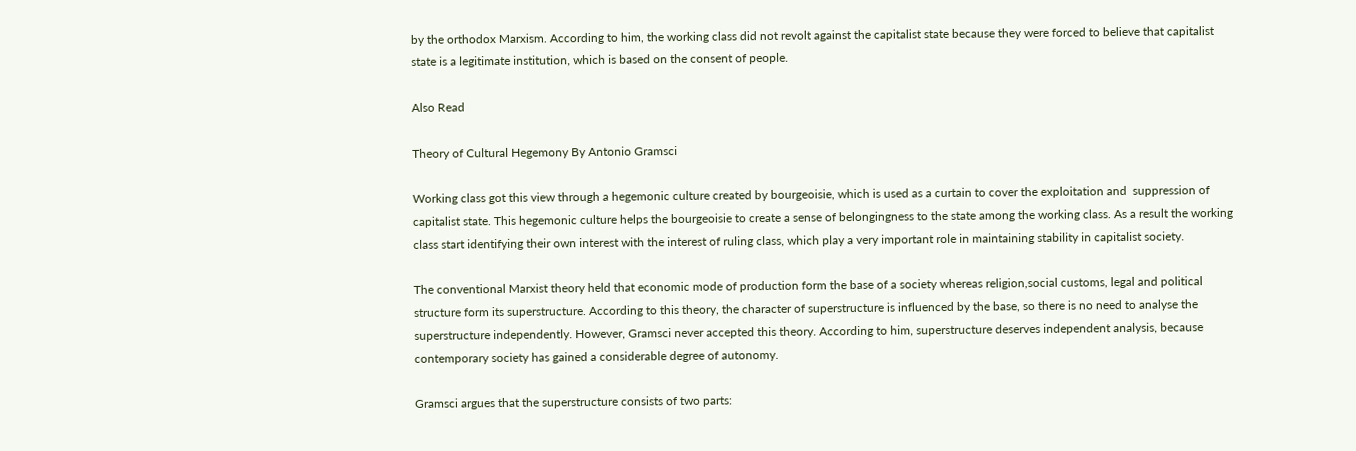by the orthodox Marxism. According to him, the working class did not revolt against the capitalist state because they were forced to believe that capitalist state is a legitimate institution, which is based on the consent of people.

Also Read

Theory of Cultural Hegemony By Antonio Gramsci

Working class got this view through a hegemonic culture created by bourgeoisie, which is used as a curtain to cover the exploitation and  suppression of capitalist state. This hegemonic culture helps the bourgeoisie to create a sense of belongingness to the state among the working class. As a result the working class start identifying their own interest with the interest of ruling class, which play a very important role in maintaining stability in capitalist society.

The conventional Marxist theory held that economic mode of production form the base of a society whereas religion,social customs, legal and political structure form its superstructure. According to this theory, the character of superstructure is influenced by the base, so there is no need to analyse the superstructure independently. However, Gramsci never accepted this theory. According to him, superstructure deserves independent analysis, because contemporary society has gained a considerable degree of autonomy.

Gramsci argues that the superstructure consists of two parts: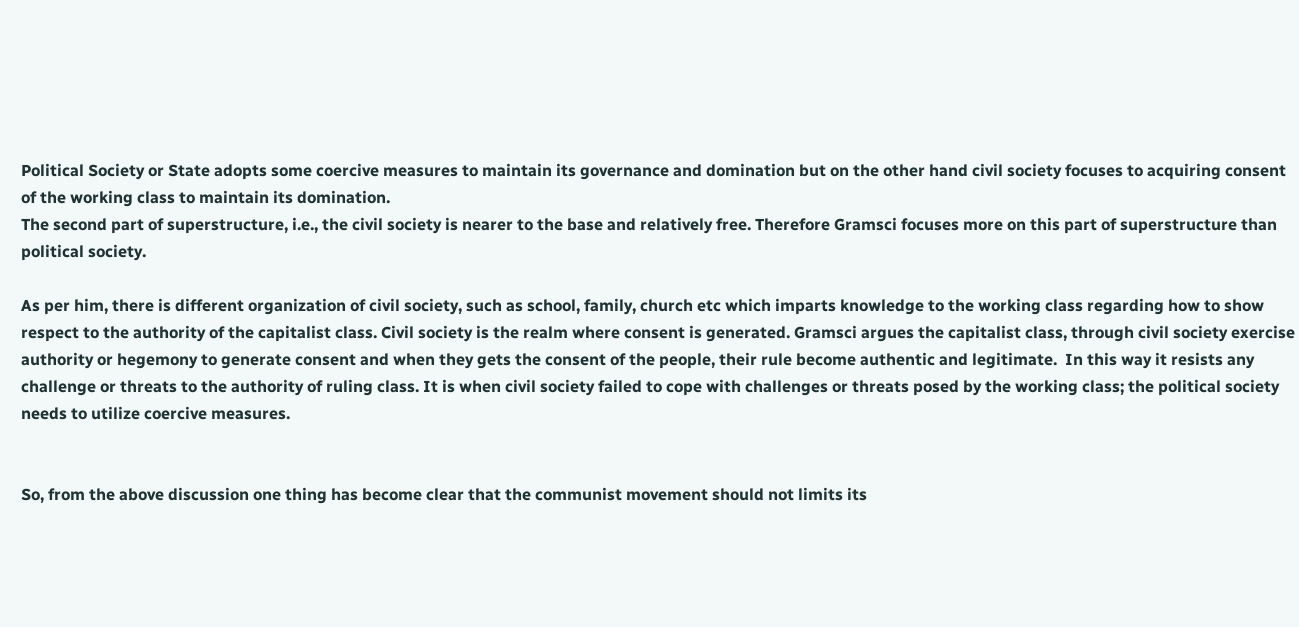Political Society or State adopts some coercive measures to maintain its governance and domination but on the other hand civil society focuses to acquiring consent of the working class to maintain its domination.
The second part of superstructure, i.e., the civil society is nearer to the base and relatively free. Therefore Gramsci focuses more on this part of superstructure than political society.

As per him, there is different organization of civil society, such as school, family, church etc which imparts knowledge to the working class regarding how to show respect to the authority of the capitalist class. Civil society is the realm where consent is generated. Gramsci argues the capitalist class, through civil society exercise authority or hegemony to generate consent and when they gets the consent of the people, their rule become authentic and legitimate.  In this way it resists any challenge or threats to the authority of ruling class. It is when civil society failed to cope with challenges or threats posed by the working class; the political society needs to utilize coercive measures.


So, from the above discussion one thing has become clear that the communist movement should not limits its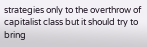strategies only to the overthrow of capitalist class but it should try to bring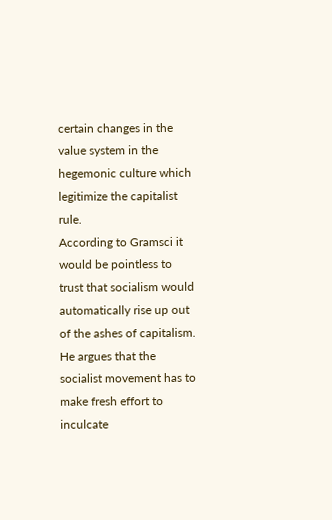certain changes in the value system in the hegemonic culture which legitimize the capitalist rule.
According to Gramsci it would be pointless to trust that socialism would automatically rise up out of the ashes of capitalism. He argues that the socialist movement has to make fresh effort to inculcate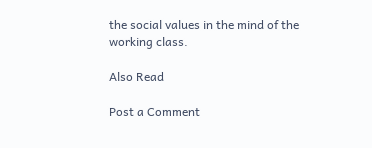the social values in the mind of the working class.

Also Read

Post a Comment